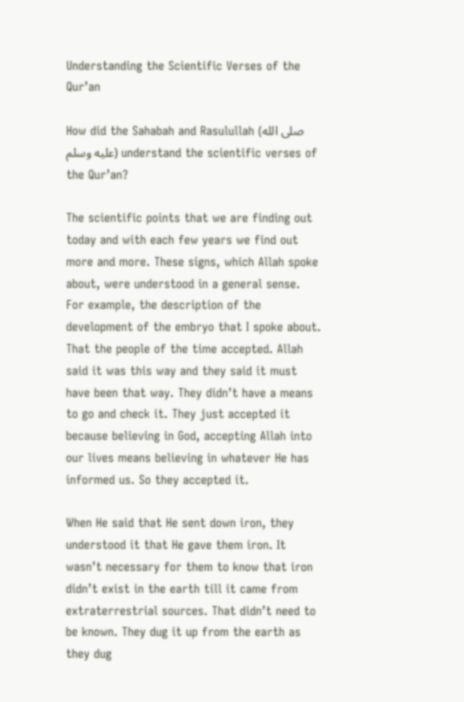Understanding the Scientific Verses of the Qur’an

How did the Sahabah and Rasulullah (صلى الله عليه وسلم) understand the scientific verses of the Qur’an?

The scientific points that we are finding out today and with each few years we find out more and more. These signs, which Allah spoke about, were understood in a general sense. For example, the description of the development of the embryo that I spoke about. That the people of the time accepted. Allah said it was this way and they said it must have been that way. They didn’t have a means to go and check it. They just accepted it because believing in God, accepting Allah into our lives means believing in whatever He has informed us. So they accepted it.

When He said that He sent down iron, they understood it that He gave them iron. It wasn’t necessary for them to know that iron didn’t exist in the earth till it came from extraterrestrial sources. That didn’t need to be known. They dug it up from the earth as they dug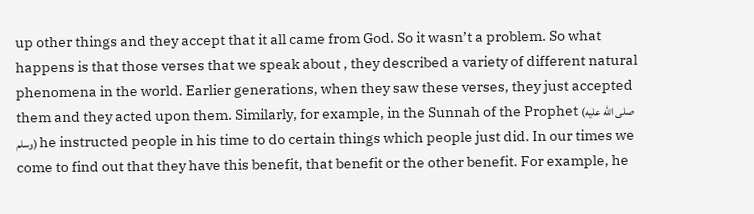up other things and they accept that it all came from God. So it wasn’t a problem. So what happens is that those verses that we speak about , they described a variety of different natural phenomena in the world. Earlier generations, when they saw these verses, they just accepted them and they acted upon them. Similarly, for example, in the Sunnah of the Prophet (صلى الله عليه وسلم) he instructed people in his time to do certain things which people just did. In our times we come to find out that they have this benefit, that benefit or the other benefit. For example, he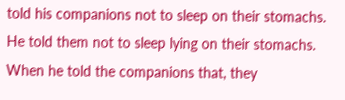told his companions not to sleep on their stomachs. He told them not to sleep lying on their stomachs. When he told the companions that, they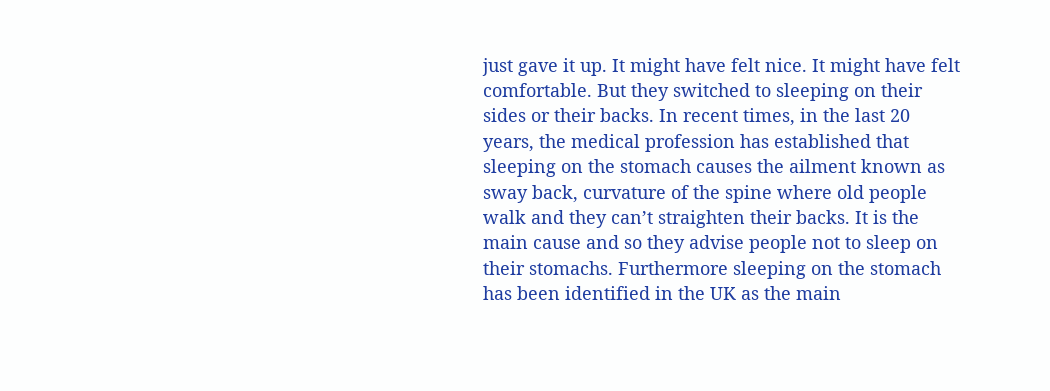just gave it up. It might have felt nice. It might have felt comfortable. But they switched to sleeping on their sides or their backs. In recent times, in the last 20 years, the medical profession has established that sleeping on the stomach causes the ailment known as sway back, curvature of the spine where old people walk and they can’t straighten their backs. It is the main cause and so they advise people not to sleep on their stomachs. Furthermore sleeping on the stomach has been identified in the UK as the main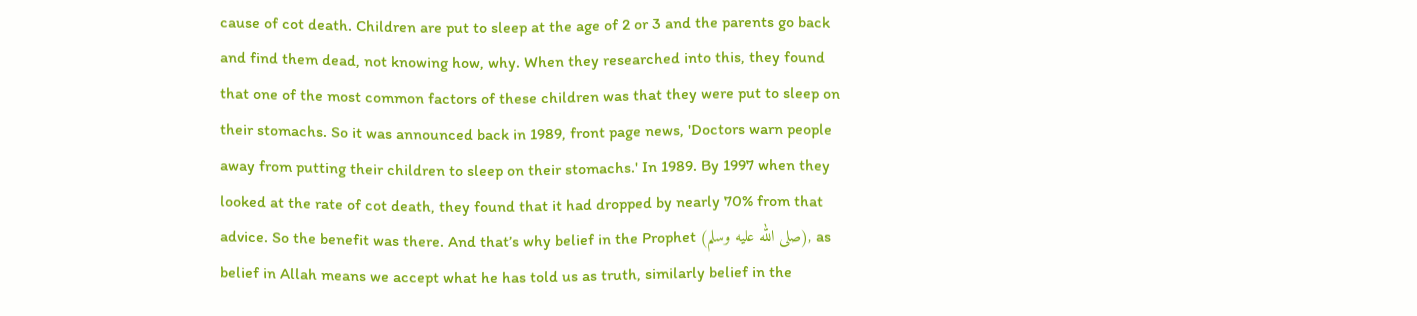cause of cot death. Children are put to sleep at the age of 2 or 3 and the parents go back and find them dead, not knowing how, why. When they researched into this, they found that one of the most common factors of these children was that they were put to sleep on their stomachs. So it was announced back in 1989, front page news, 'Doctors warn people away from putting their children to sleep on their stomachs.' In 1989. By 1997 when they looked at the rate of cot death, they found that it had dropped by nearly 70% from that advice. So the benefit was there. And that’s why belief in the Prophet (صلى الله عليه وسلم), as belief in Allah means we accept what he has told us as truth, similarly belief in the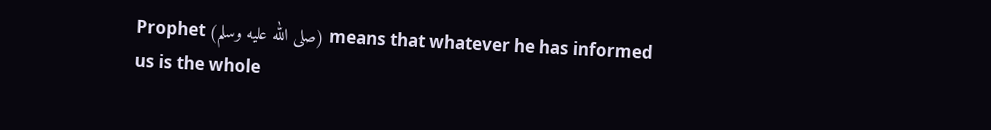Prophet (صلى الله عليه وسلم) means that whatever he has informed us is the whole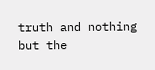truth and nothing but the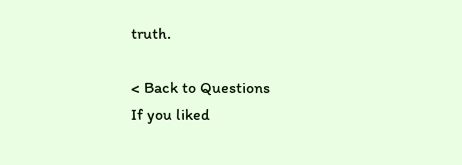truth.

< Back to Questions
If you liked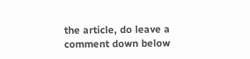the article, do leave a comment down below